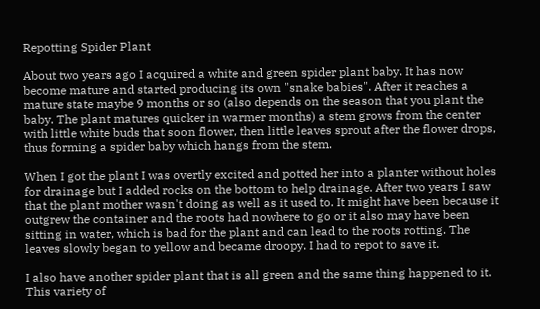Repotting Spider Plant

About two years ago I acquired a white and green spider plant baby. It has now become mature and started producing its own "snake babies". After it reaches a mature state maybe 9 months or so (also depends on the season that you plant the baby. The plant matures quicker in warmer months) a stem grows from the center with little white buds that soon flower, then little leaves sprout after the flower drops, thus forming a spider baby which hangs from the stem.

When I got the plant I was overtly excited and potted her into a planter without holes for drainage but I added rocks on the bottom to help drainage. After two years I saw that the plant mother wasn't doing as well as it used to. It might have been because it outgrew the container and the roots had nowhere to go or it also may have been sitting in water, which is bad for the plant and can lead to the roots rotting. The leaves slowly began to yellow and became droopy. I had to repot to save it.

I also have another spider plant that is all green and the same thing happened to it. This variety of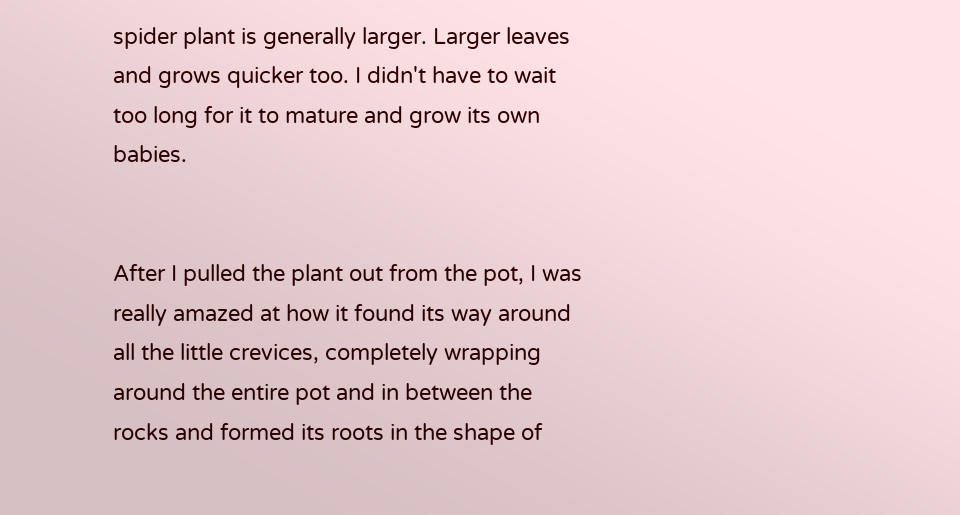spider plant is generally larger. Larger leaves and grows quicker too. I didn't have to wait too long for it to mature and grow its own babies.


After I pulled the plant out from the pot, I was really amazed at how it found its way around all the little crevices, completely wrapping around the entire pot and in between the rocks and formed its roots in the shape of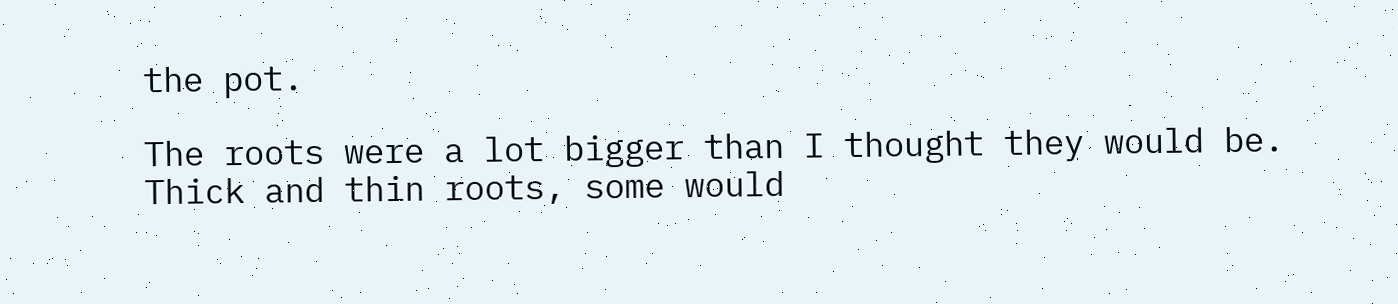the pot.

The roots were a lot bigger than I thought they would be. Thick and thin roots, some would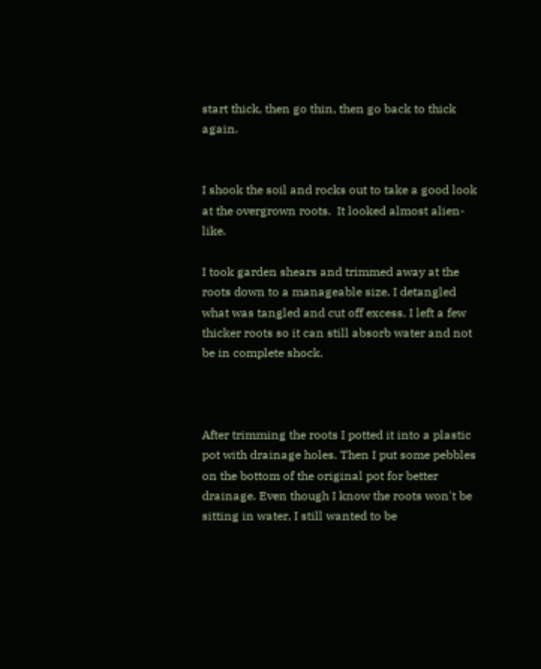start thick, then go thin, then go back to thick again.


I shook the soil and rocks out to take a good look at the overgrown roots.  It looked almost alien-like.

I took garden shears and trimmed away at the roots down to a manageable size. I detangled what was tangled and cut off excess. I left a few thicker roots so it can still absorb water and not be in complete shock.



After trimming the roots I potted it into a plastic pot with drainage holes. Then I put some pebbles on the bottom of the original pot for better drainage. Even though I know the roots won't be sitting in water, I still wanted to be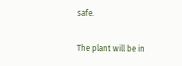safe.

The plant will be in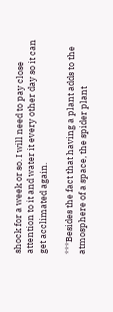shock for a week or so. I will need to pay close attention to it and water it every other day so it can get acclimated again.

***Besides the fact that having a plant adds to the atmosphere of a space, the spider plant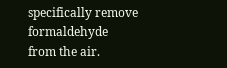specifically remove formaldehyde from the air.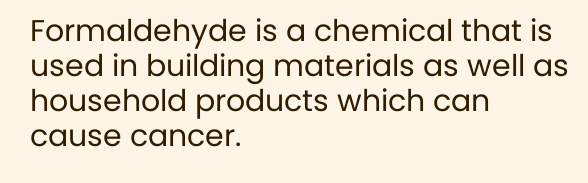Formaldehyde is a chemical that is used in building materials as well as household products which can cause cancer.